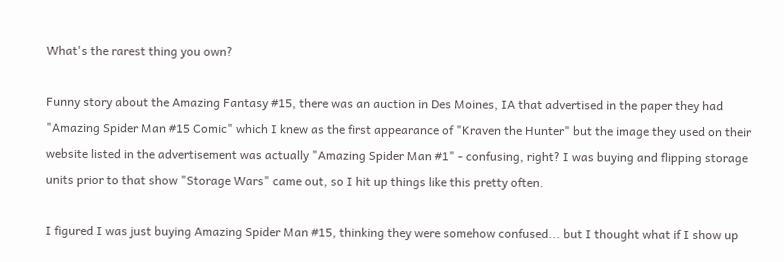What's the rarest thing you own?

Funny story about the Amazing Fantasy #15, there was an auction in Des Moines, IA that advertised in the paper they had "Amazing Spider Man #15 Comic" which I knew as the first appearance of "Kraven the Hunter" but the image they used on their website listed in the advertisement was actually "Amazing Spider Man #1" - confusing, right? I was buying and flipping storage units prior to that show "Storage Wars" came out, so I hit up things like this pretty often.

I figured I was just buying Amazing Spider Man #15, thinking they were somehow confused... but I thought what if I show up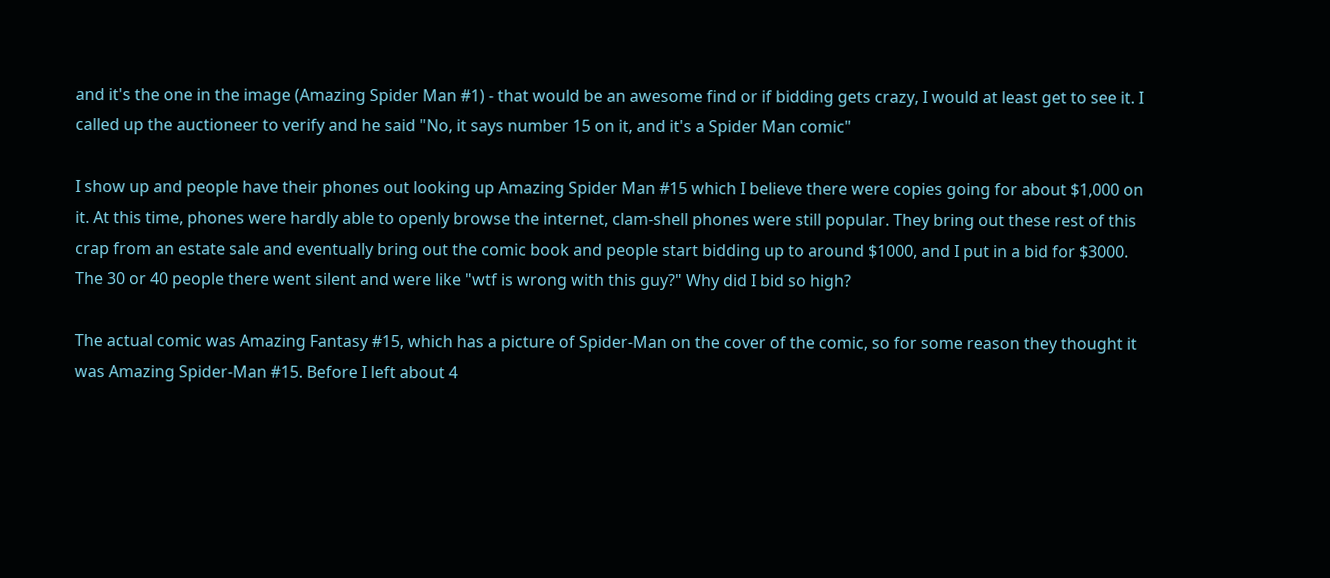and it's the one in the image (Amazing Spider Man #1) - that would be an awesome find or if bidding gets crazy, I would at least get to see it. I called up the auctioneer to verify and he said "No, it says number 15 on it, and it's a Spider Man comic"

I show up and people have their phones out looking up Amazing Spider Man #15 which I believe there were copies going for about $1,000 on it. At this time, phones were hardly able to openly browse the internet, clam-shell phones were still popular. They bring out these rest of this crap from an estate sale and eventually bring out the comic book and people start bidding up to around $1000, and I put in a bid for $3000. The 30 or 40 people there went silent and were like "wtf is wrong with this guy?" Why did I bid so high?

The actual comic was Amazing Fantasy #15, which has a picture of Spider-Man on the cover of the comic, so for some reason they thought it was Amazing Spider-Man #15. Before I left about 4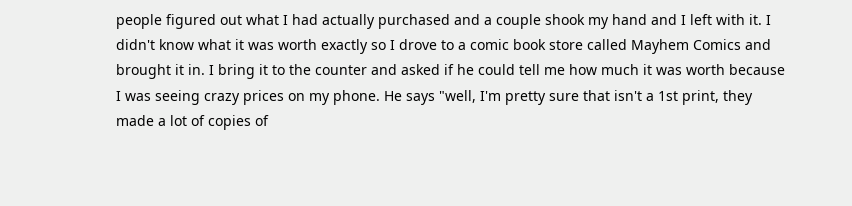people figured out what I had actually purchased and a couple shook my hand and I left with it. I didn't know what it was worth exactly so I drove to a comic book store called Mayhem Comics and brought it in. I bring it to the counter and asked if he could tell me how much it was worth because I was seeing crazy prices on my phone. He says "well, I'm pretty sure that isn't a 1st print, they made a lot of copies of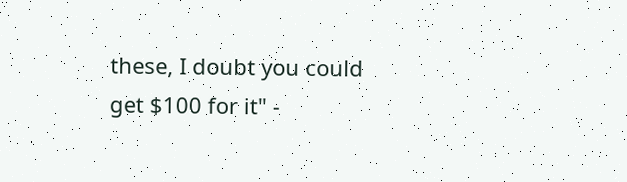these, I doubt you could get $100 for it" -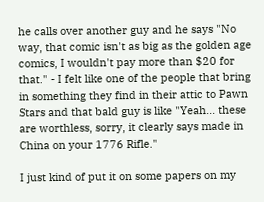he calls over another guy and he says "No way, that comic isn't as big as the golden age comics, I wouldn't pay more than $20 for that." - I felt like one of the people that bring in something they find in their attic to Pawn Stars and that bald guy is like "Yeah... these are worthless, sorry, it clearly says made in China on your 1776 Rifle."

I just kind of put it on some papers on my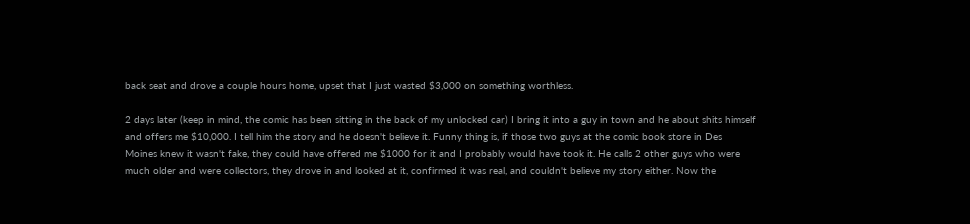back seat and drove a couple hours home, upset that I just wasted $3,000 on something worthless.

2 days later (keep in mind, the comic has been sitting in the back of my unlocked car) I bring it into a guy in town and he about shits himself and offers me $10,000. I tell him the story and he doesn't believe it. Funny thing is, if those two guys at the comic book store in Des Moines knew it wasn't fake, they could have offered me $1000 for it and I probably would have took it. He calls 2 other guys who were much older and were collectors, they drove in and looked at it, confirmed it was real, and couldn't believe my story either. Now the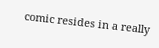comic resides in a really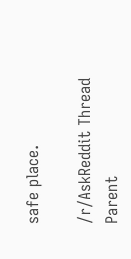safe place.

/r/AskReddit Thread Parent